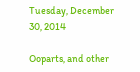Tuesday, December 30, 2014

Ooparts, and other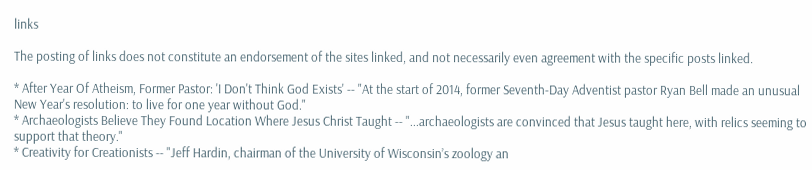links

The posting of links does not constitute an endorsement of the sites linked, and not necessarily even agreement with the specific posts linked.

* After Year Of Atheism, Former Pastor: 'I Don't Think God Exists' -- "At the start of 2014, former Seventh-Day Adventist pastor Ryan Bell made an unusual New Year's resolution: to live for one year without God."
* Archaeologists Believe They Found Location Where Jesus Christ Taught -- "...archaeologists are convinced that Jesus taught here, with relics seeming to support that theory."
* Creativity for Creationists -- "Jeff Hardin, chairman of the University of Wisconsin’s zoology an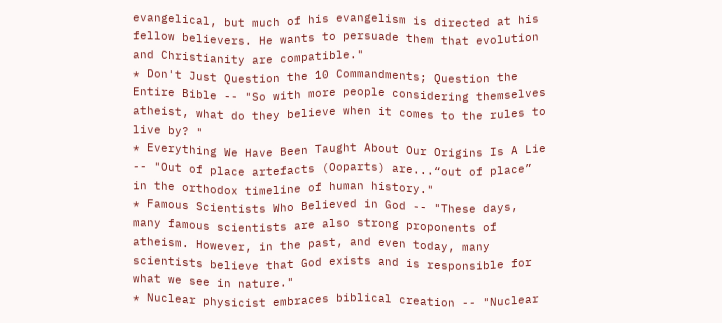evangelical, but much of his evangelism is directed at his fellow believers. He wants to persuade them that evolution and Christianity are compatible."
* Don't Just Question the 10 Commandments; Question the Entire Bible -- "So with more people considering themselves atheist, what do they believe when it comes to the rules to live by? "
* Everything We Have Been Taught About Our Origins Is A Lie -- "Out of place artefacts (Ooparts) are...“out of place” in the orthodox timeline of human history."
* Famous Scientists Who Believed in God -- "These days, many famous scientists are also strong proponents of atheism. However, in the past, and even today, many scientists believe that God exists and is responsible for what we see in nature."
* Nuclear physicist embraces biblical creation -- "Nuclear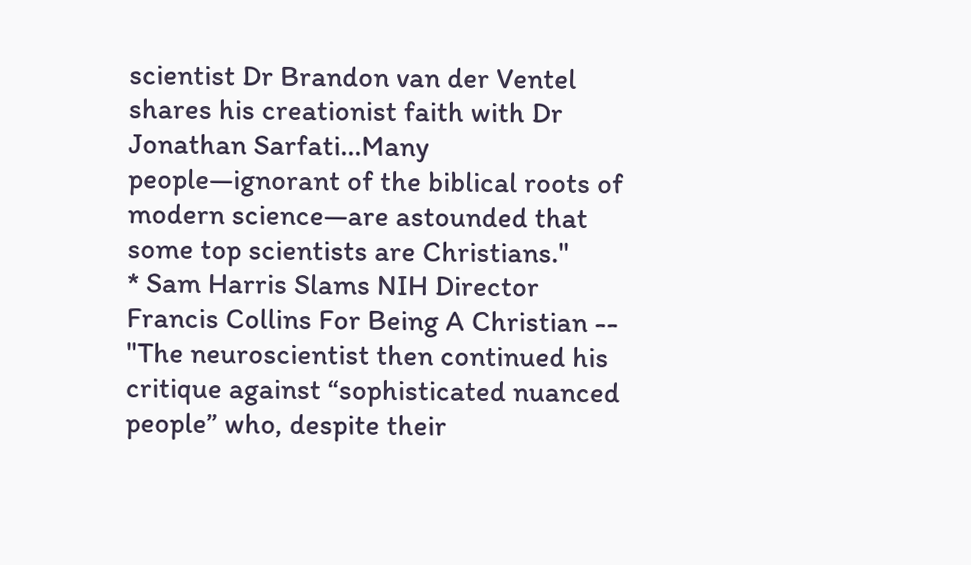scientist Dr Brandon van der Ventel shares his creationist faith with Dr Jonathan Sarfati...Many people—ignorant of the biblical roots of modern science—are astounded that some top scientists are Christians."
* Sam Harris Slams NIH Director Francis Collins For Being A Christian -- "The neuroscientist then continued his critique against “sophisticated nuanced people” who, despite their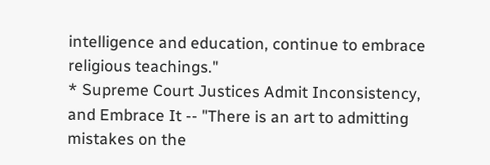intelligence and education, continue to embrace religious teachings."
* Supreme Court Justices Admit Inconsistency, and Embrace It -- "There is an art to admitting mistakes on the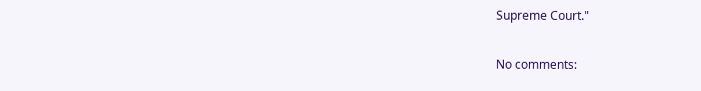Supreme Court."

No comments: